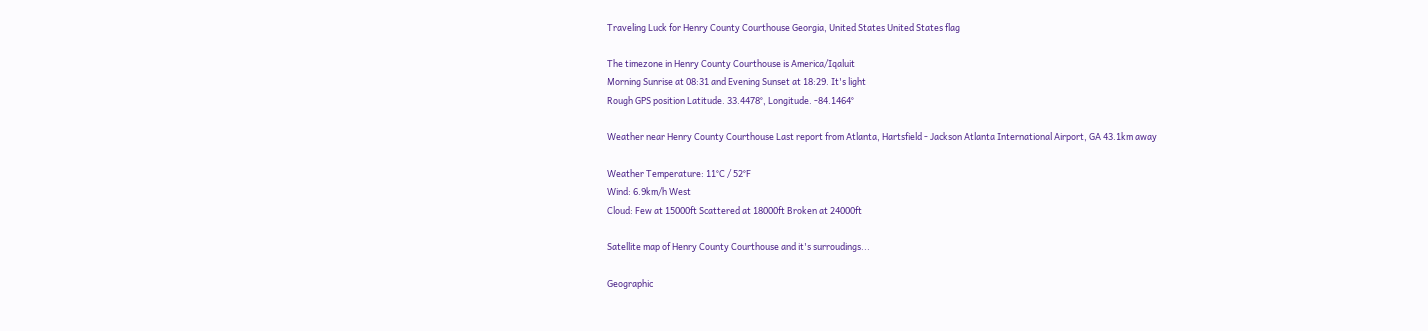Traveling Luck for Henry County Courthouse Georgia, United States United States flag

The timezone in Henry County Courthouse is America/Iqaluit
Morning Sunrise at 08:31 and Evening Sunset at 18:29. It's light
Rough GPS position Latitude. 33.4478°, Longitude. -84.1464°

Weather near Henry County Courthouse Last report from Atlanta, Hartsfield - Jackson Atlanta International Airport, GA 43.1km away

Weather Temperature: 11°C / 52°F
Wind: 6.9km/h West
Cloud: Few at 15000ft Scattered at 18000ft Broken at 24000ft

Satellite map of Henry County Courthouse and it's surroudings...

Geographic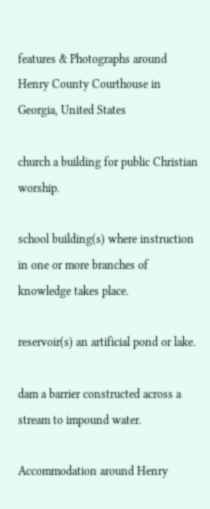features & Photographs around Henry County Courthouse in Georgia, United States

church a building for public Christian worship.

school building(s) where instruction in one or more branches of knowledge takes place.

reservoir(s) an artificial pond or lake.

dam a barrier constructed across a stream to impound water.

Accommodation around Henry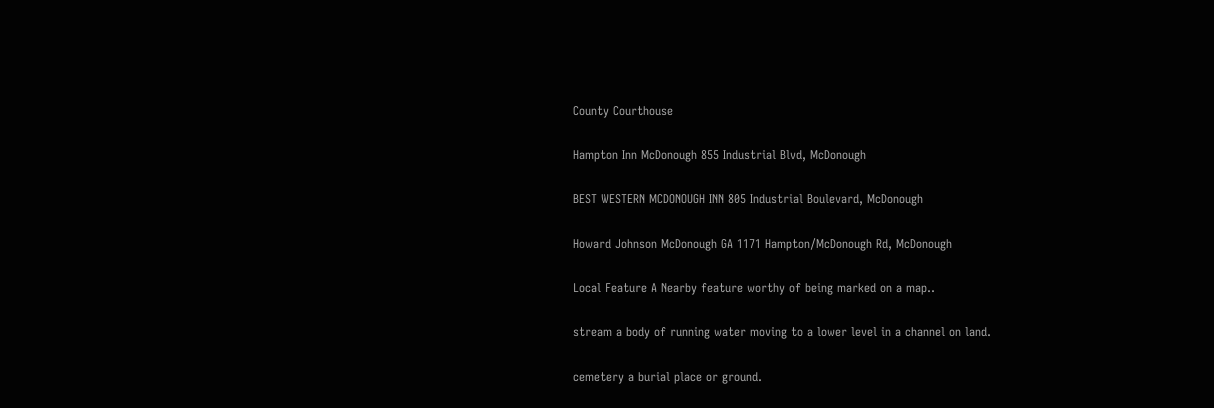County Courthouse

Hampton Inn McDonough 855 Industrial Blvd, McDonough

BEST WESTERN MCDONOUGH INN 805 Industrial Boulevard, McDonough

Howard Johnson McDonough GA 1171 Hampton/McDonough Rd, McDonough

Local Feature A Nearby feature worthy of being marked on a map..

stream a body of running water moving to a lower level in a channel on land.

cemetery a burial place or ground.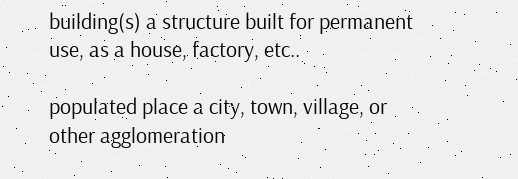building(s) a structure built for permanent use, as a house, factory, etc..

populated place a city, town, village, or other agglomeration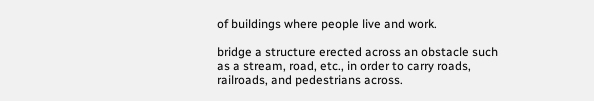of buildings where people live and work.

bridge a structure erected across an obstacle such as a stream, road, etc., in order to carry roads, railroads, and pedestrians across.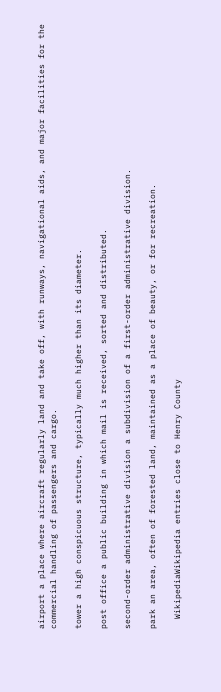airport a place where aircraft regularly land and take off, with runways, navigational aids, and major facilities for the commercial handling of passengers and cargo.

tower a high conspicuous structure, typically much higher than its diameter.

post office a public building in which mail is received, sorted and distributed.

second-order administrative division a subdivision of a first-order administrative division.

park an area, often of forested land, maintained as a place of beauty, or for recreation.

  WikipediaWikipedia entries close to Henry County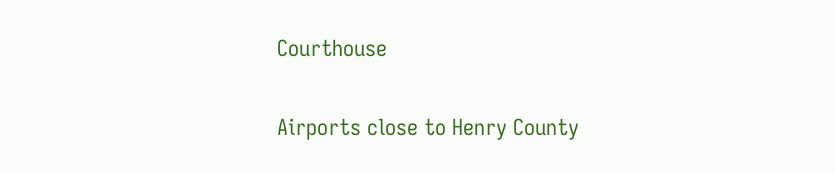Courthouse

Airports close to Henry County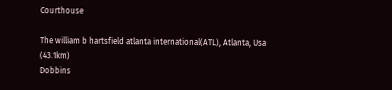Courthouse

The william b hartsfield atlanta international(ATL), Atlanta, Usa (43.1km)
Dobbins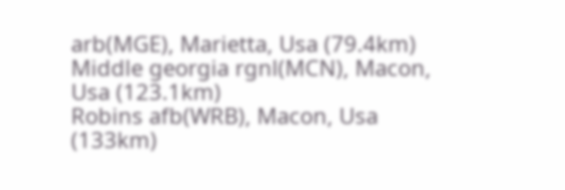arb(MGE), Marietta, Usa (79.4km)
Middle georgia rgnl(MCN), Macon, Usa (123.1km)
Robins afb(WRB), Macon, Usa (133km)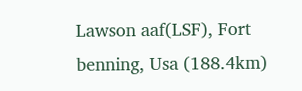Lawson aaf(LSF), Fort benning, Usa (188.4km)